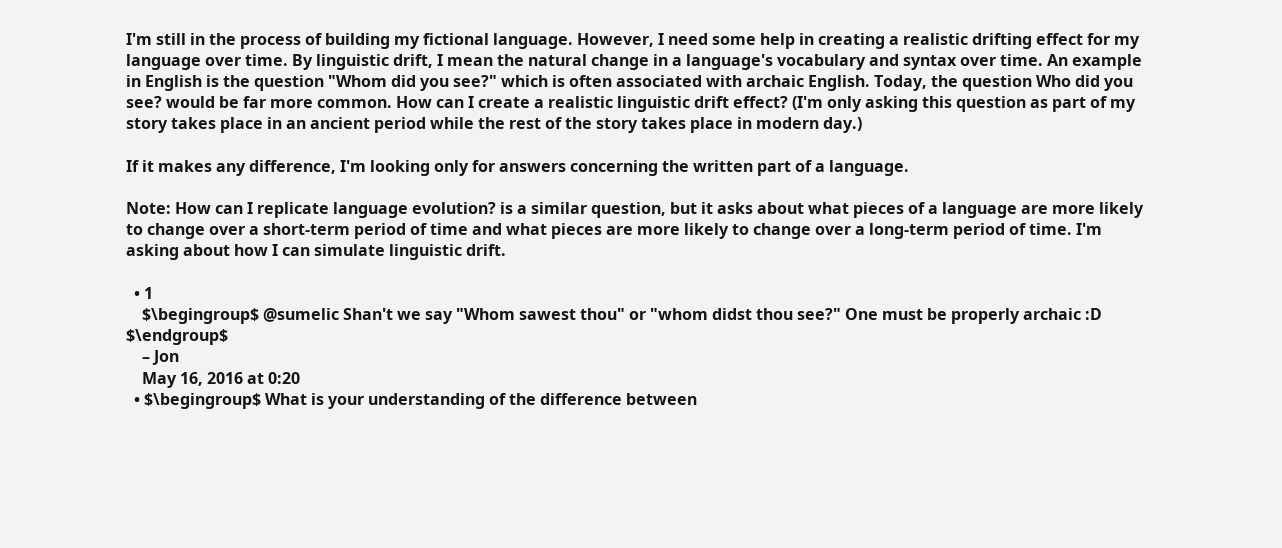I'm still in the process of building my fictional language. However, I need some help in creating a realistic drifting effect for my language over time. By linguistic drift, I mean the natural change in a language's vocabulary and syntax over time. An example in English is the question "Whom did you see?" which is often associated with archaic English. Today, the question Who did you see? would be far more common. How can I create a realistic linguistic drift effect? (I'm only asking this question as part of my story takes place in an ancient period while the rest of the story takes place in modern day.)

If it makes any difference, I'm looking only for answers concerning the written part of a language.

Note: How can I replicate language evolution? is a similar question, but it asks about what pieces of a language are more likely to change over a short-term period of time and what pieces are more likely to change over a long-term period of time. I'm asking about how I can simulate linguistic drift.

  • 1
    $\begingroup$ @sumelic Shan't we say "Whom sawest thou" or "whom didst thou see?" One must be properly archaic :D $\endgroup$
    – Jon
    May 16, 2016 at 0:20
  • $\begingroup$ What is your understanding of the difference between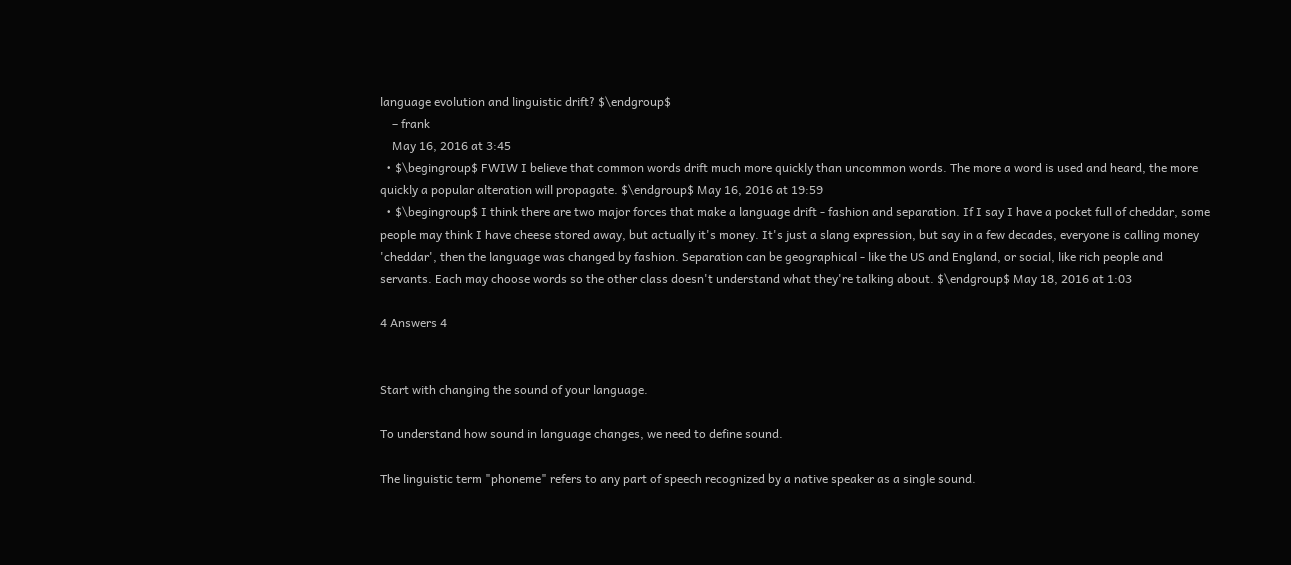language evolution and linguistic drift? $\endgroup$
    – frank
    May 16, 2016 at 3:45
  • $\begingroup$ FWIW I believe that common words drift much more quickly than uncommon words. The more a word is used and heard, the more quickly a popular alteration will propagate. $\endgroup$ May 16, 2016 at 19:59
  • $\begingroup$ I think there are two major forces that make a language drift - fashion and separation. If I say I have a pocket full of cheddar, some people may think I have cheese stored away, but actually it's money. It's just a slang expression, but say in a few decades, everyone is calling money 'cheddar', then the language was changed by fashion. Separation can be geographical - like the US and England, or social, like rich people and servants. Each may choose words so the other class doesn't understand what they're talking about. $\endgroup$ May 18, 2016 at 1:03

4 Answers 4


Start with changing the sound of your language.

To understand how sound in language changes, we need to define sound.

The linguistic term "phoneme" refers to any part of speech recognized by a native speaker as a single sound.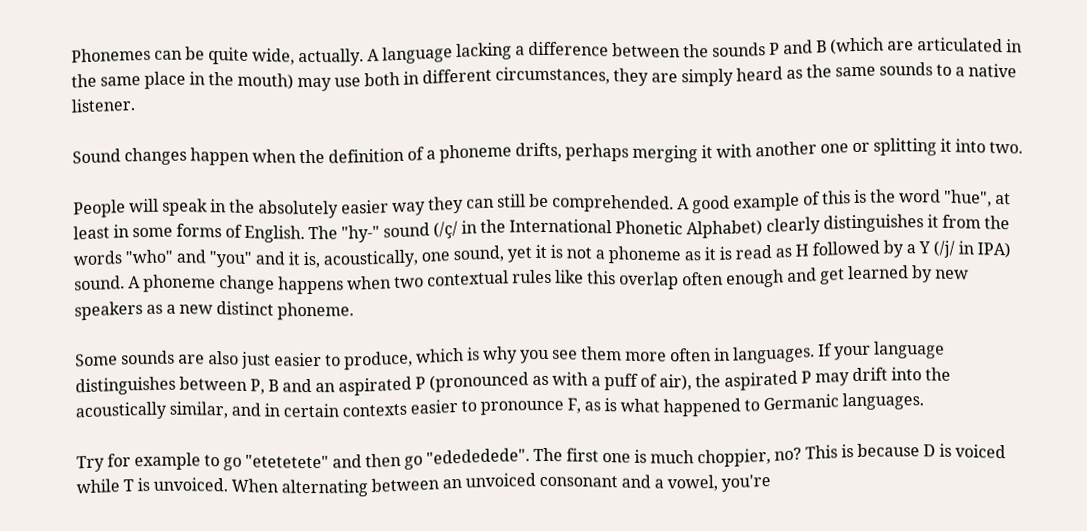Phonemes can be quite wide, actually. A language lacking a difference between the sounds P and B (which are articulated in the same place in the mouth) may use both in different circumstances, they are simply heard as the same sounds to a native listener.

Sound changes happen when the definition of a phoneme drifts, perhaps merging it with another one or splitting it into two.

People will speak in the absolutely easier way they can still be comprehended. A good example of this is the word "hue", at least in some forms of English. The "hy-" sound (/ç/ in the International Phonetic Alphabet) clearly distinguishes it from the words "who" and "you" and it is, acoustically, one sound, yet it is not a phoneme as it is read as H followed by a Y (/j/ in IPA) sound. A phoneme change happens when two contextual rules like this overlap often enough and get learned by new speakers as a new distinct phoneme.

Some sounds are also just easier to produce, which is why you see them more often in languages. If your language distinguishes between P, B and an aspirated P (pronounced as with a puff of air), the aspirated P may drift into the acoustically similar, and in certain contexts easier to pronounce F, as is what happened to Germanic languages.

Try for example to go "etetetete" and then go "edededede". The first one is much choppier, no? This is because D is voiced while T is unvoiced. When alternating between an unvoiced consonant and a vowel, you're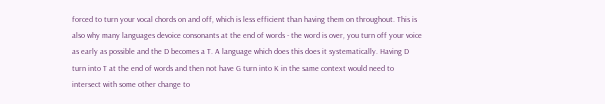forced to turn your vocal chords on and off, which is less efficient than having them on throughout. This is also why many languages devoice consonants at the end of words - the word is over, you turn off your voice as early as possible and the D becomes a T. A language which does this does it systematically. Having D turn into T at the end of words and then not have G turn into K in the same context would need to intersect with some other change to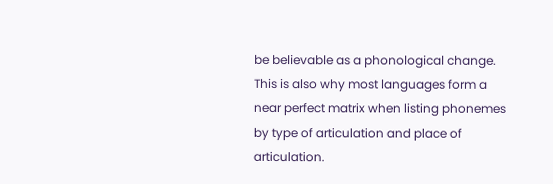be believable as a phonological change. This is also why most languages form a near perfect matrix when listing phonemes by type of articulation and place of articulation.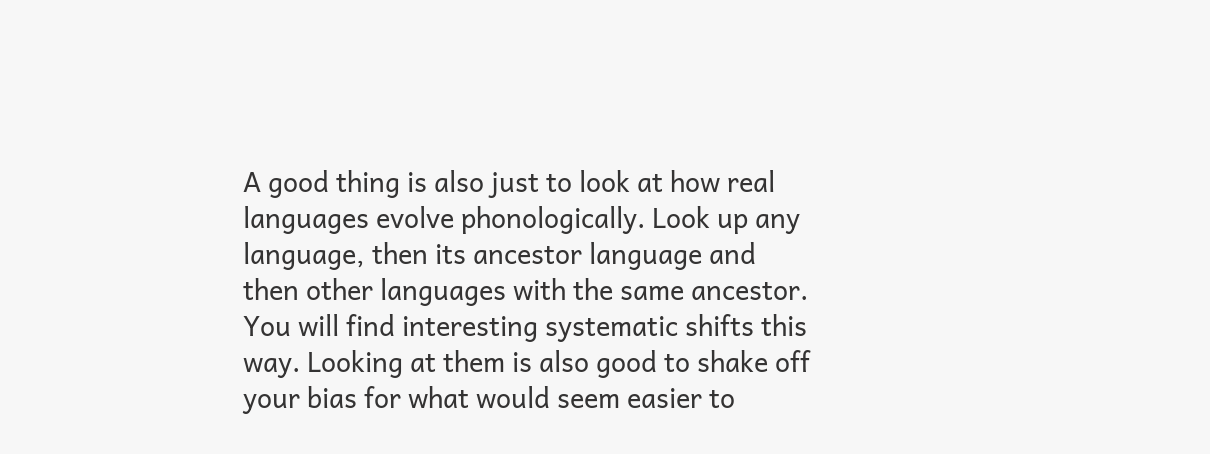A good thing is also just to look at how real languages evolve phonologically. Look up any language, then its ancestor language and then other languages with the same ancestor. You will find interesting systematic shifts this way. Looking at them is also good to shake off your bias for what would seem easier to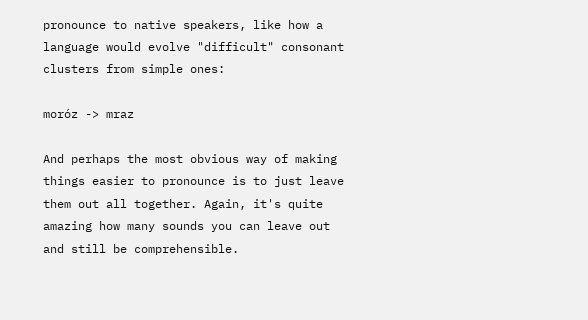pronounce to native speakers, like how a language would evolve "difficult" consonant clusters from simple ones:

moróz -> mraz

And perhaps the most obvious way of making things easier to pronounce is to just leave them out all together. Again, it's quite amazing how many sounds you can leave out and still be comprehensible.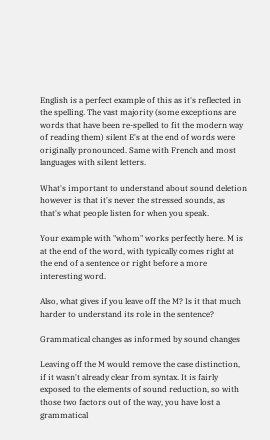English is a perfect example of this as it's reflected in the spelling. The vast majority (some exceptions are words that have been re-spelled to fit the modern way of reading them) silent E's at the end of words were originally pronounced. Same with French and most languages with silent letters.

What's important to understand about sound deletion however is that it's never the stressed sounds, as that's what people listen for when you speak.

Your example with "whom" works perfectly here. M is at the end of the word, with typically comes right at the end of a sentence or right before a more interesting word.

Also, what gives if you leave off the M? Is it that much harder to understand its role in the sentence?

Grammatical changes as informed by sound changes

Leaving off the M would remove the case distinction, if it wasn't already clear from syntax. It is fairly exposed to the elements of sound reduction, so with those two factors out of the way, you have lost a grammatical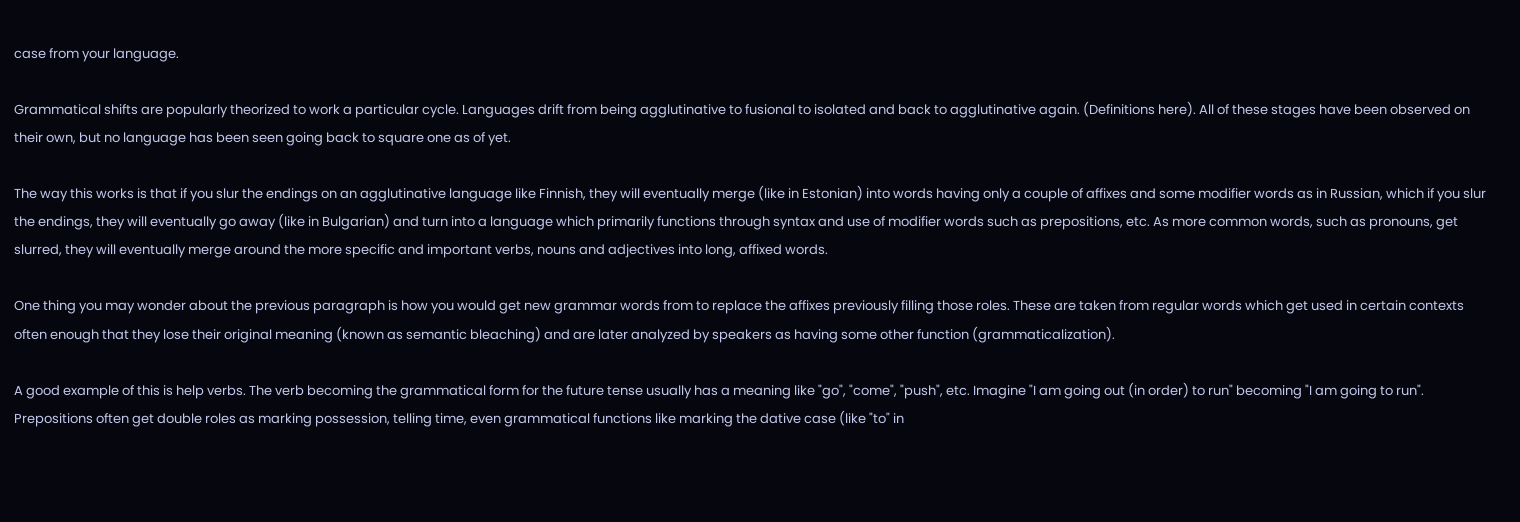case from your language.

Grammatical shifts are popularly theorized to work a particular cycle. Languages drift from being agglutinative to fusional to isolated and back to agglutinative again. (Definitions here). All of these stages have been observed on their own, but no language has been seen going back to square one as of yet.

The way this works is that if you slur the endings on an agglutinative language like Finnish, they will eventually merge (like in Estonian) into words having only a couple of affixes and some modifier words as in Russian, which if you slur the endings, they will eventually go away (like in Bulgarian) and turn into a language which primarily functions through syntax and use of modifier words such as prepositions, etc. As more common words, such as pronouns, get slurred, they will eventually merge around the more specific and important verbs, nouns and adjectives into long, affixed words.

One thing you may wonder about the previous paragraph is how you would get new grammar words from to replace the affixes previously filling those roles. These are taken from regular words which get used in certain contexts often enough that they lose their original meaning (known as semantic bleaching) and are later analyzed by speakers as having some other function (grammaticalization).

A good example of this is help verbs. The verb becoming the grammatical form for the future tense usually has a meaning like "go", "come", "push", etc. Imagine "I am going out (in order) to run" becoming "I am going to run". Prepositions often get double roles as marking possession, telling time, even grammatical functions like marking the dative case (like "to" in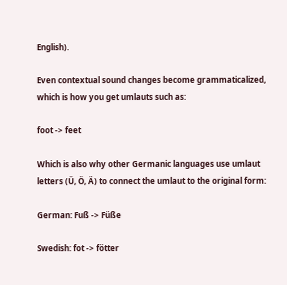English).

Even contextual sound changes become grammaticalized, which is how you get umlauts such as:

foot -> feet

Which is also why other Germanic languages use umlaut letters (Ü, Ö, Ä) to connect the umlaut to the original form:

German: Fuß -> Füße

Swedish: fot -> fötter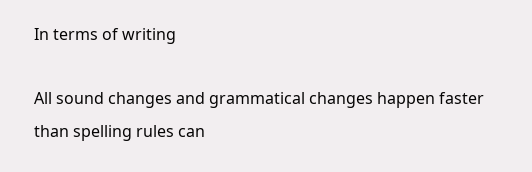In terms of writing

All sound changes and grammatical changes happen faster than spelling rules can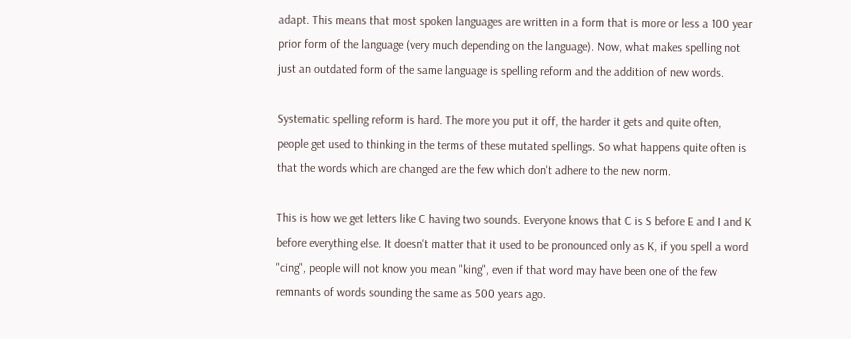adapt. This means that most spoken languages are written in a form that is more or less a 100 year prior form of the language (very much depending on the language). Now, what makes spelling not just an outdated form of the same language is spelling reform and the addition of new words.

Systematic spelling reform is hard. The more you put it off, the harder it gets and quite often, people get used to thinking in the terms of these mutated spellings. So what happens quite often is that the words which are changed are the few which don't adhere to the new norm.

This is how we get letters like C having two sounds. Everyone knows that C is S before E and I and K before everything else. It doesn't matter that it used to be pronounced only as K, if you spell a word "cing", people will not know you mean "king", even if that word may have been one of the few remnants of words sounding the same as 500 years ago.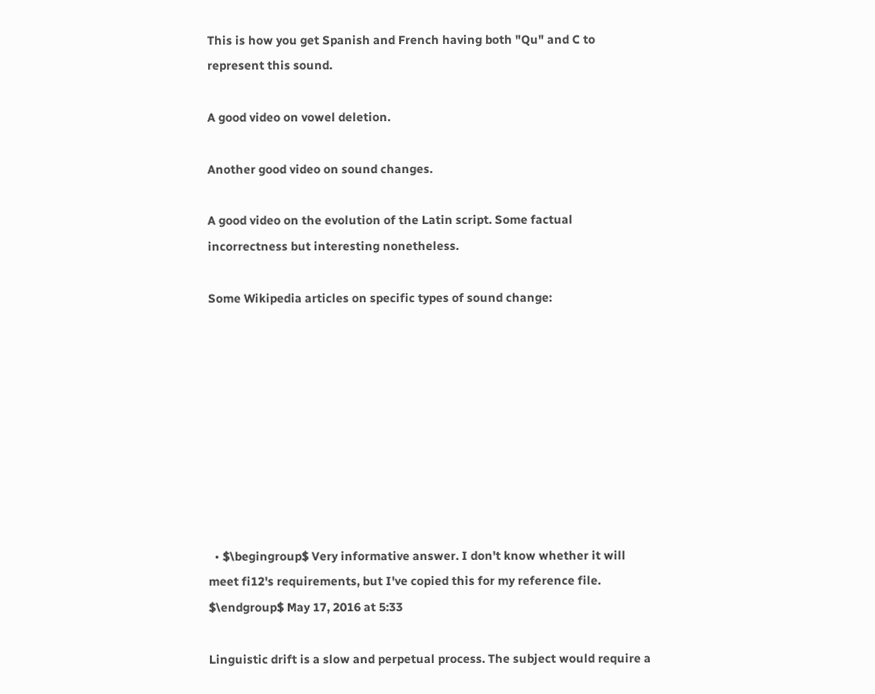This is how you get Spanish and French having both "Qu" and C to represent this sound.

A good video on vowel deletion.

Another good video on sound changes.

A good video on the evolution of the Latin script. Some factual incorrectness but interesting nonetheless.

Some Wikipedia articles on specific types of sound change:









  • $\begingroup$ Very informative answer. I don't know whether it will meet fi12's requirements, but I've copied this for my reference file. $\endgroup$ May 17, 2016 at 5:33

Linguistic drift is a slow and perpetual process. The subject would require a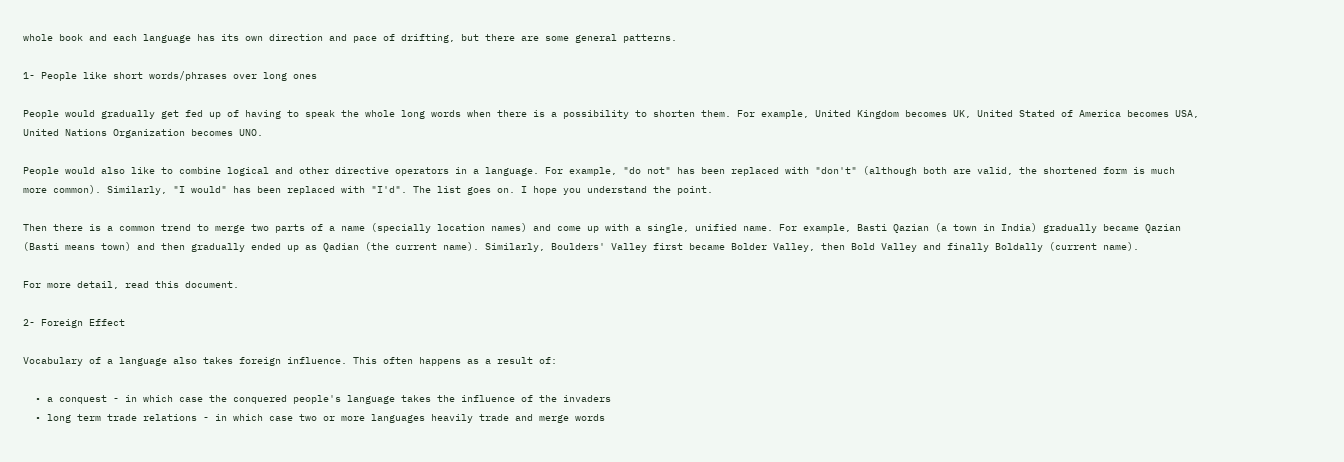whole book and each language has its own direction and pace of drifting, but there are some general patterns.

1- People like short words/phrases over long ones

People would gradually get fed up of having to speak the whole long words when there is a possibility to shorten them. For example, United Kingdom becomes UK, United Stated of America becomes USA, United Nations Organization becomes UNO.

People would also like to combine logical and other directive operators in a language. For example, "do not" has been replaced with "don't" (although both are valid, the shortened form is much more common). Similarly, "I would" has been replaced with "I'd". The list goes on. I hope you understand the point.

Then there is a common trend to merge two parts of a name (specially location names) and come up with a single, unified name. For example, Basti Qazian (a town in India) gradually became Qazian (Basti means town) and then gradually ended up as Qadian (the current name). Similarly, Boulders' Valley first became Bolder Valley, then Bold Valley and finally Boldally (current name).

For more detail, read this document.

2- Foreign Effect

Vocabulary of a language also takes foreign influence. This often happens as a result of:

  • a conquest - in which case the conquered people's language takes the influence of the invaders
  • long term trade relations - in which case two or more languages heavily trade and merge words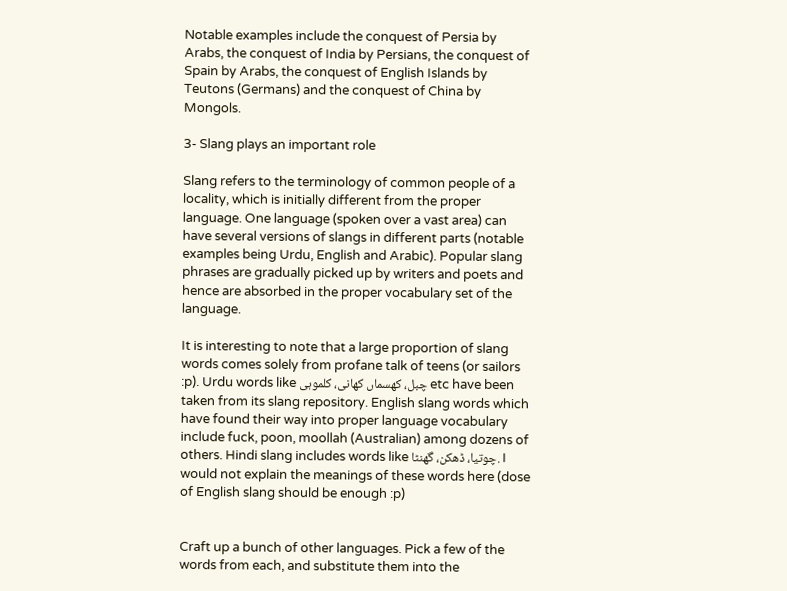Notable examples include the conquest of Persia by Arabs, the conquest of India by Persians, the conquest of Spain by Arabs, the conquest of English Islands by Teutons (Germans) and the conquest of China by Mongols.

3- Slang plays an important role

Slang refers to the terminology of common people of a locality, which is initially different from the proper language. One language (spoken over a vast area) can have several versions of slangs in different parts (notable examples being Urdu, English and Arabic). Popular slang phrases are gradually picked up by writers and poets and hence are absorbed in the proper vocabulary set of the language.

It is interesting to note that a large proportion of slang words comes solely from profane talk of teens (or sailors :p). Urdu words like چبل، کھسماں کھانی، کلموہی etc have been taken from its slang repository. English slang words which have found their way into proper language vocabulary include fuck, poon, moollah (Australian) among dozens of others. Hindi slang includes words like چوتیا، ڈھکن، گھنٹا. I would not explain the meanings of these words here (dose of English slang should be enough :p)


Craft up a bunch of other languages. Pick a few of the words from each, and substitute them into the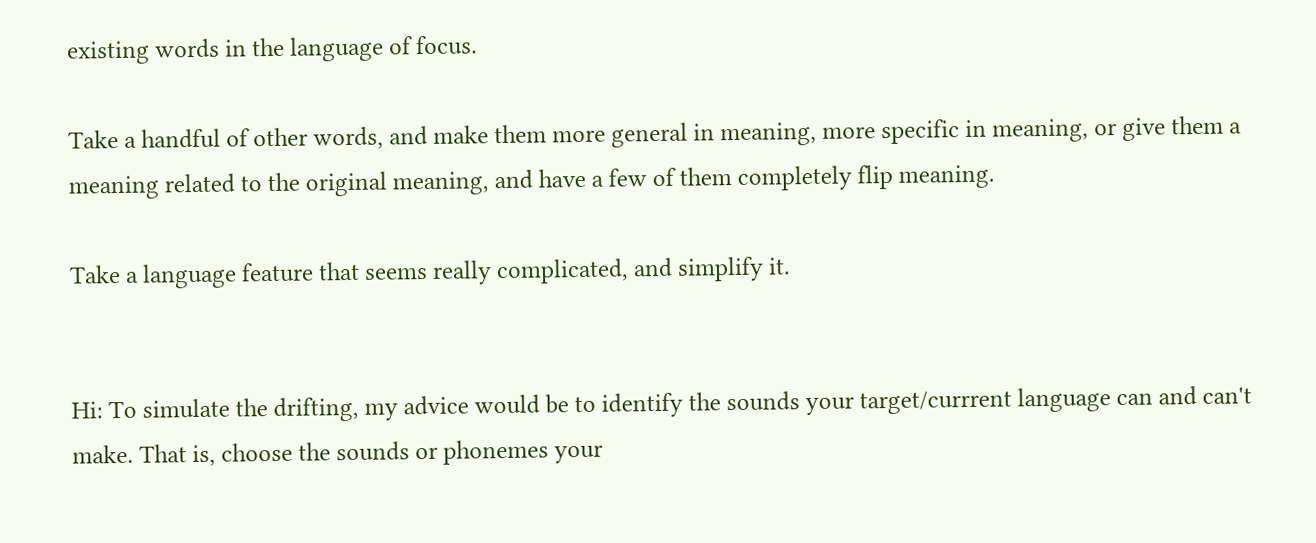existing words in the language of focus.

Take a handful of other words, and make them more general in meaning, more specific in meaning, or give them a meaning related to the original meaning, and have a few of them completely flip meaning.

Take a language feature that seems really complicated, and simplify it.


Hi: To simulate the drifting, my advice would be to identify the sounds your target/currrent language can and can't make. That is, choose the sounds or phonemes your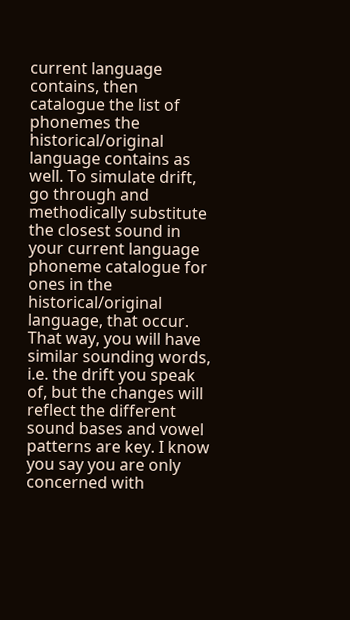current language contains, then catalogue the list of phonemes the historical/original language contains as well. To simulate drift, go through and methodically substitute the closest sound in your current language phoneme catalogue for ones in the historical/original language, that occur. That way, you will have similar sounding words, i.e. the drift you speak of, but the changes will reflect the different sound bases and vowel patterns are key. I know you say you are only concerned with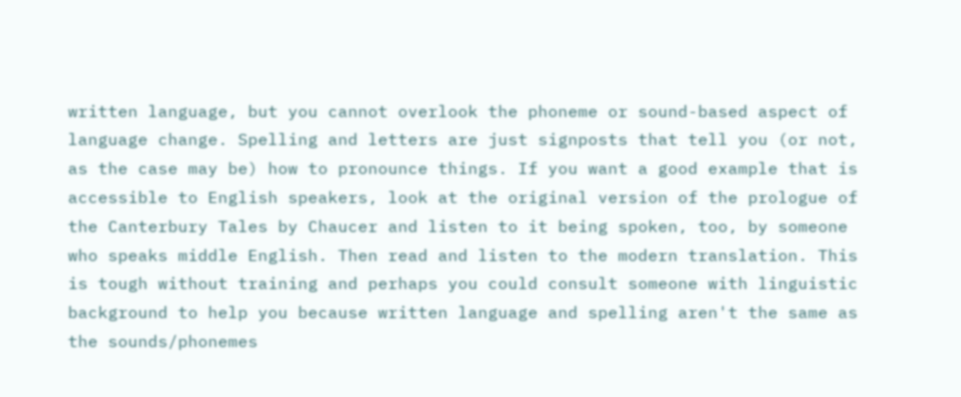written language, but you cannot overlook the phoneme or sound-based aspect of language change. Spelling and letters are just signposts that tell you (or not, as the case may be) how to pronounce things. If you want a good example that is accessible to English speakers, look at the original version of the prologue of the Canterbury Tales by Chaucer and listen to it being spoken, too, by someone who speaks middle English. Then read and listen to the modern translation. This is tough without training and perhaps you could consult someone with linguistic background to help you because written language and spelling aren't the same as the sounds/phonemes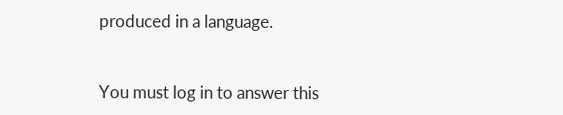produced in a language.


You must log in to answer this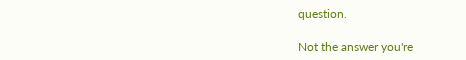question.

Not the answer you're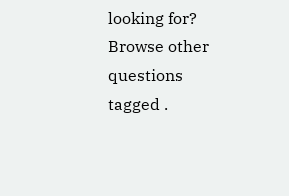looking for? Browse other questions tagged .